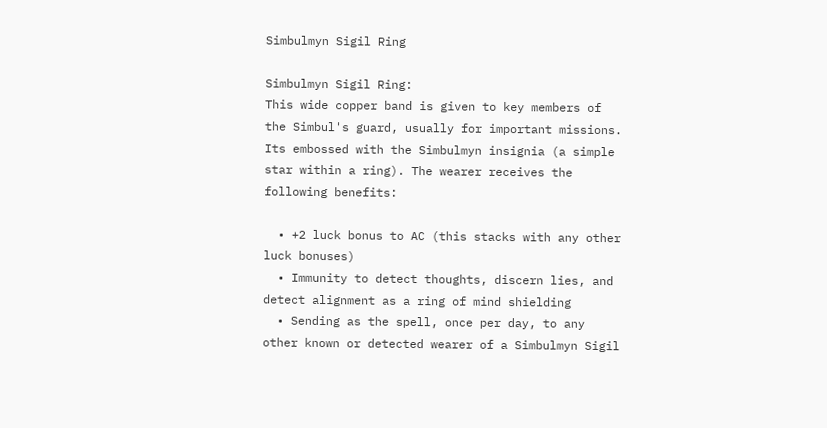Simbulmyn Sigil Ring

Simbulmyn Sigil Ring:
This wide copper band is given to key members of the Simbul's guard, usually for important missions. Its embossed with the Simbulmyn insignia (a simple star within a ring). The wearer receives the following benefits:

  • +2 luck bonus to AC (this stacks with any other luck bonuses)
  • Immunity to detect thoughts, discern lies, and detect alignment as a ring of mind shielding
  • Sending as the spell, once per day, to any other known or detected wearer of a Simbulmyn Sigil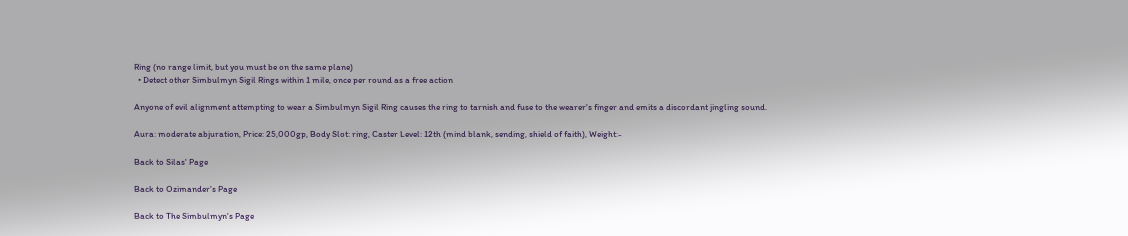Ring (no range limit, but you must be on the same plane)
  • Detect other Simbulmyn Sigil Rings within 1 mile, once per round as a free action

Anyone of evil alignment attempting to wear a Simbulmyn Sigil Ring causes the ring to tarnish and fuse to the wearer's finger and emits a discordant jingling sound.

Aura: moderate abjuration, Price: 25,000gp, Body Slot: ring, Caster Level: 12th (mind blank, sending, shield of faith), Weight:-

Back to Silas' Page

Back to Ozimander's Page

Back to The Simbulmyn's Page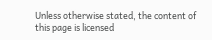Unless otherwise stated, the content of this page is licensed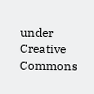under Creative Commons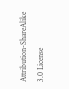Attribution-ShareAlike 3.0 License